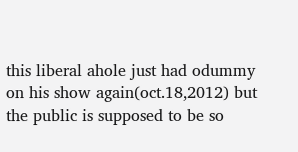this liberal ahole just had odummy on his show again(oct.18,2012) but the public is supposed to be so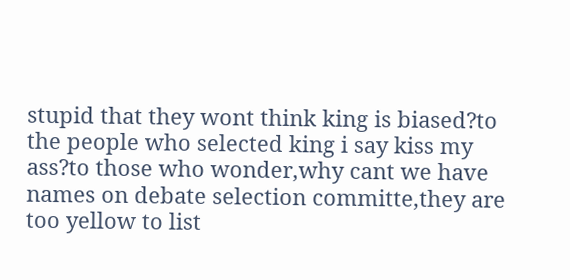stupid that they wont think king is biased?to the people who selected king i say kiss my ass?to those who wonder,why cant we have names on debate selection committe,they are too yellow to list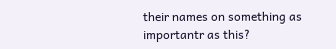their names on something as importantr as this?